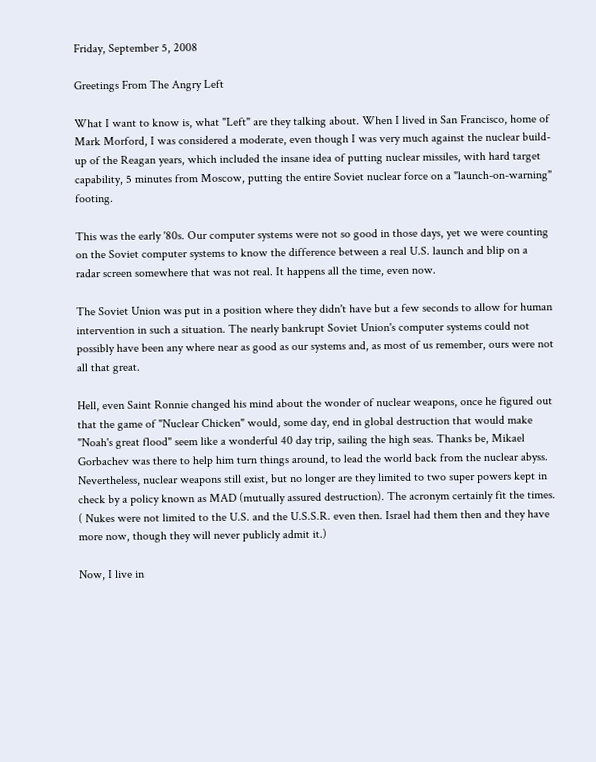Friday, September 5, 2008

Greetings From The Angry Left

What I want to know is, what "Left" are they talking about. When I lived in San Francisco, home of Mark Morford, I was considered a moderate, even though I was very much against the nuclear build-up of the Reagan years, which included the insane idea of putting nuclear missiles, with hard target capability, 5 minutes from Moscow, putting the entire Soviet nuclear force on a "launch-on-warning" footing.

This was the early '80s. Our computer systems were not so good in those days, yet we were counting on the Soviet computer systems to know the difference between a real U.S. launch and blip on a radar screen somewhere that was not real. It happens all the time, even now.

The Soviet Union was put in a position where they didn't have but a few seconds to allow for human intervention in such a situation. The nearly bankrupt Soviet Union's computer systems could not possibly have been any where near as good as our systems and, as most of us remember, ours were not all that great.

Hell, even Saint Ronnie changed his mind about the wonder of nuclear weapons, once he figured out that the game of "Nuclear Chicken" would, some day, end in global destruction that would make "Noah's great flood" seem like a wonderful 40 day trip, sailing the high seas. Thanks be, Mikael Gorbachev was there to help him turn things around, to lead the world back from the nuclear abyss. Nevertheless, nuclear weapons still exist, but no longer are they limited to two super powers kept in check by a policy known as MAD (mutually assured destruction). The acronym certainly fit the times. ( Nukes were not limited to the U.S. and the U.S.S.R. even then. Israel had them then and they have more now, though they will never publicly admit it.)

Now, I live in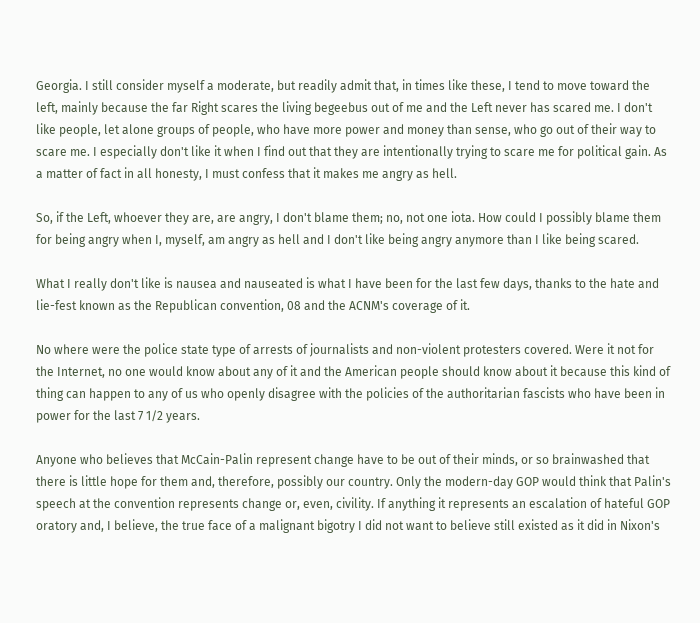Georgia. I still consider myself a moderate, but readily admit that, in times like these, I tend to move toward the left, mainly because the far Right scares the living begeebus out of me and the Left never has scared me. I don't like people, let alone groups of people, who have more power and money than sense, who go out of their way to scare me. I especially don't like it when I find out that they are intentionally trying to scare me for political gain. As a matter of fact in all honesty, I must confess that it makes me angry as hell.

So, if the Left, whoever they are, are angry, I don't blame them; no, not one iota. How could I possibly blame them for being angry when I, myself, am angry as hell and I don't like being angry anymore than I like being scared.

What I really don't like is nausea and nauseated is what I have been for the last few days, thanks to the hate and lie-fest known as the Republican convention, 08 and the ACNM's coverage of it.

No where were the police state type of arrests of journalists and non-violent protesters covered. Were it not for the Internet, no one would know about any of it and the American people should know about it because this kind of thing can happen to any of us who openly disagree with the policies of the authoritarian fascists who have been in power for the last 7 1/2 years.

Anyone who believes that McCain-Palin represent change have to be out of their minds, or so brainwashed that there is little hope for them and, therefore, possibly our country. Only the modern-day GOP would think that Palin's speech at the convention represents change or, even, civility. If anything it represents an escalation of hateful GOP oratory and, I believe, the true face of a malignant bigotry I did not want to believe still existed as it did in Nixon's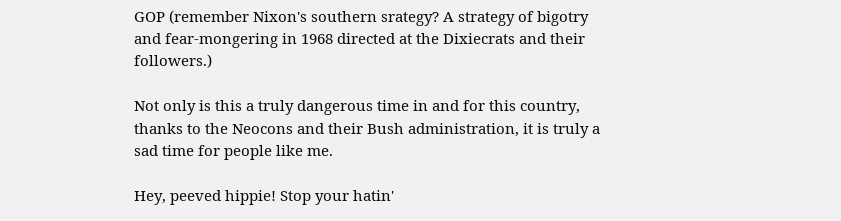GOP (remember Nixon's southern srategy? A strategy of bigotry and fear-mongering in 1968 directed at the Dixiecrats and their followers.)

Not only is this a truly dangerous time in and for this country, thanks to the Neocons and their Bush administration, it is truly a sad time for people like me.

Hey, peeved hippie! Stop your hatin'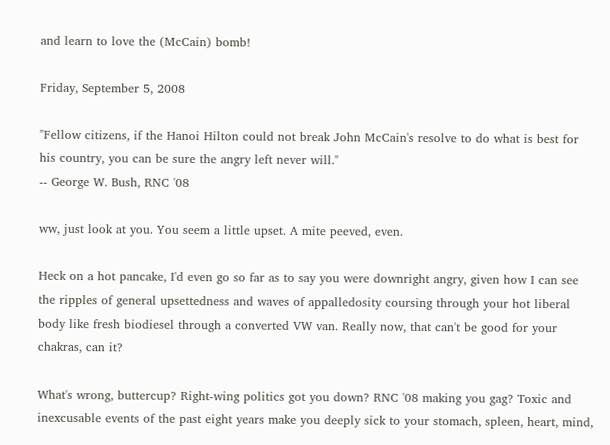and learn to love the (McCain) bomb!

Friday, September 5, 2008

"Fellow citizens, if the Hanoi Hilton could not break John McCain's resolve to do what is best for his country, you can be sure the angry left never will."
-- George W. Bush, RNC '08

ww, just look at you. You seem a little upset. A mite peeved, even.

Heck on a hot pancake, I'd even go so far as to say you were downright angry, given how I can see the ripples of general upsettedness and waves of appalledosity coursing through your hot liberal body like fresh biodiesel through a converted VW van. Really now, that can't be good for your chakras, can it?

What's wrong, buttercup? Right-wing politics got you down? RNC '08 making you gag? Toxic and inexcusable events of the past eight years make you deeply sick to your stomach, spleen, heart, mind,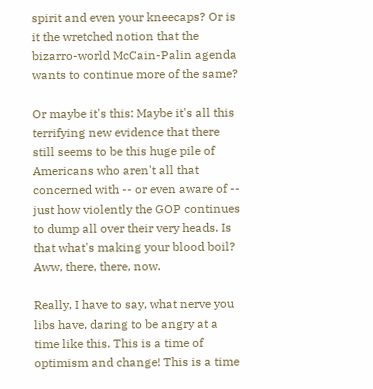spirit and even your kneecaps? Or is it the wretched notion that the bizarro-world McCain-Palin agenda wants to continue more of the same?

Or maybe it's this: Maybe it's all this terrifying new evidence that there still seems to be this huge pile of Americans who aren't all that concerned with -- or even aware of -- just how violently the GOP continues to dump all over their very heads. Is that what's making your blood boil? Aww, there, there, now.

Really, I have to say, what nerve you libs have, daring to be angry at a time like this. This is a time of optimism and change! This is a time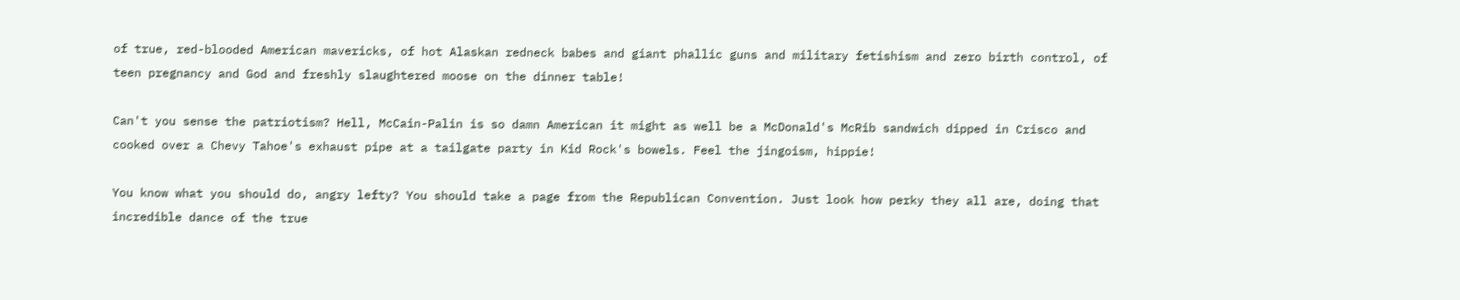of true, red-blooded American mavericks, of hot Alaskan redneck babes and giant phallic guns and military fetishism and zero birth control, of teen pregnancy and God and freshly slaughtered moose on the dinner table!

Can't you sense the patriotism? Hell, McCain-Palin is so damn American it might as well be a McDonald's McRib sandwich dipped in Crisco and cooked over a Chevy Tahoe's exhaust pipe at a tailgate party in Kid Rock's bowels. Feel the jingoism, hippie!

You know what you should do, angry lefty? You should take a page from the Republican Convention. Just look how perky they all are, doing that incredible dance of the true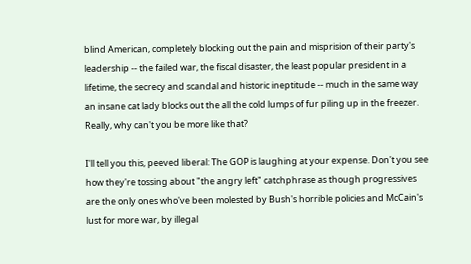blind American, completely blocking out the pain and misprision of their party's leadership -- the failed war, the fiscal disaster, the least popular president in a lifetime, the secrecy and scandal and historic ineptitude -- much in the same way an insane cat lady blocks out the all the cold lumps of fur piling up in the freezer. Really, why can't you be more like that?

I'll tell you this, peeved liberal: The GOP is laughing at your expense. Don't you see how they're tossing about "the angry left" catchphrase as though progressives are the only ones who've been molested by Bush's horrible policies and McCain's lust for more war, by illegal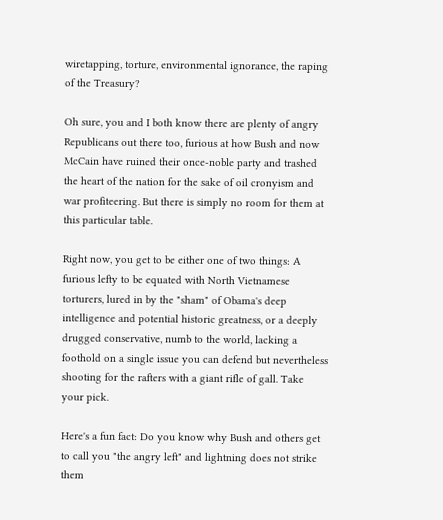wiretapping, torture, environmental ignorance, the raping of the Treasury?

Oh sure, you and I both know there are plenty of angry Republicans out there too, furious at how Bush and now McCain have ruined their once-noble party and trashed the heart of the nation for the sake of oil cronyism and war profiteering. But there is simply no room for them at this particular table.

Right now, you get to be either one of two things: A furious lefty to be equated with North Vietnamese torturers, lured in by the "sham" of Obama's deep intelligence and potential historic greatness, or a deeply drugged conservative, numb to the world, lacking a foothold on a single issue you can defend but nevertheless shooting for the rafters with a giant rifle of gall. Take your pick.

Here's a fun fact: Do you know why Bush and others get to call you "the angry left" and lightning does not strike them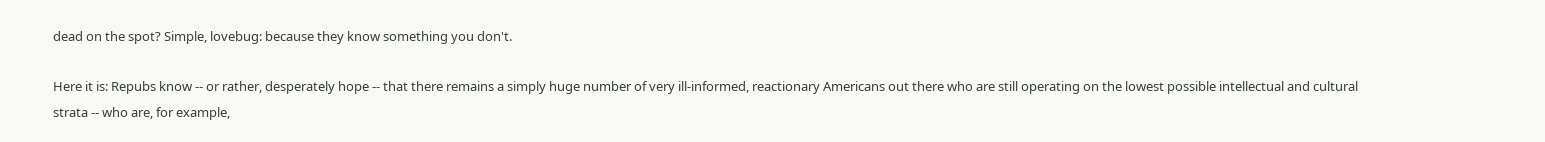dead on the spot? Simple, lovebug: because they know something you don't.

Here it is: Repubs know -- or rather, desperately hope -- that there remains a simply huge number of very ill-informed, reactionary Americans out there who are still operating on the lowest possible intellectual and cultural strata -- who are, for example,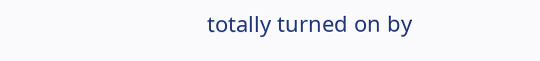totally turned on by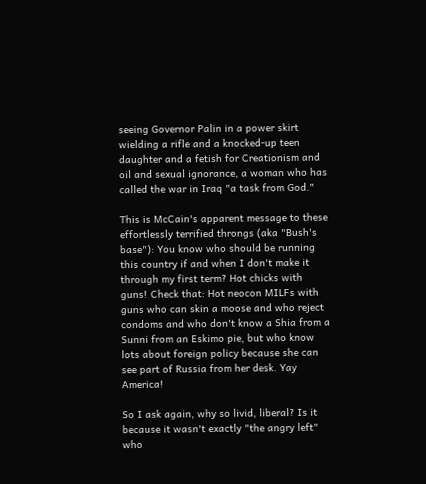seeing Governor Palin in a power skirt wielding a rifle and a knocked-up teen daughter and a fetish for Creationism and oil and sexual ignorance, a woman who has called the war in Iraq "a task from God."

This is McCain's apparent message to these effortlessly terrified throngs (aka "Bush's base"): You know who should be running this country if and when I don't make it through my first term? Hot chicks with guns! Check that: Hot neocon MILFs with guns who can skin a moose and who reject condoms and who don't know a Shia from a Sunni from an Eskimo pie, but who know lots about foreign policy because she can see part of Russia from her desk. Yay America!

So I ask again, why so livid, liberal? Is it because it wasn't exactly "the angry left" who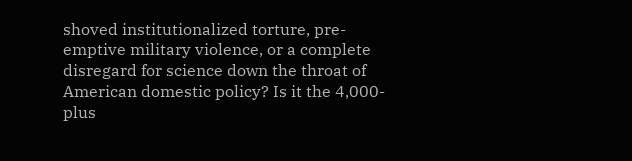shoved institutionalized torture, pre-emptive military violence, or a complete disregard for science down the throat of American domestic policy? Is it the 4,000-plus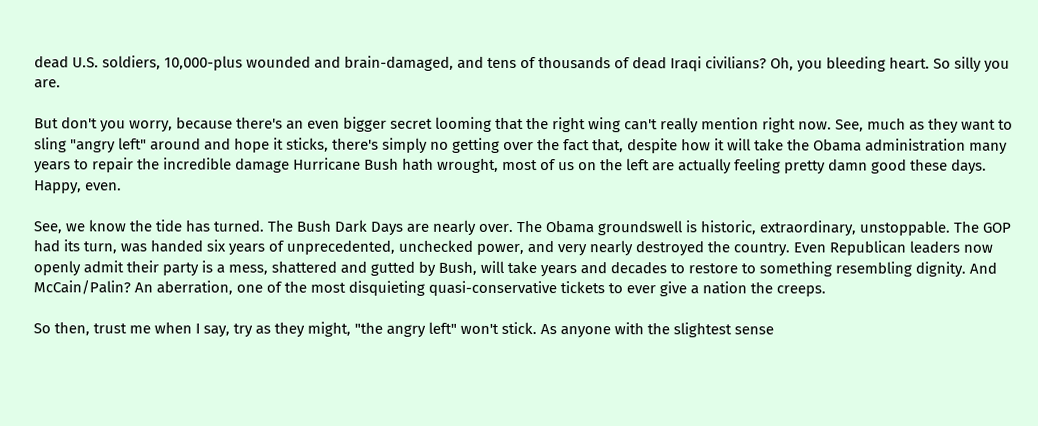dead U.S. soldiers, 10,000-plus wounded and brain-damaged, and tens of thousands of dead Iraqi civilians? Oh, you bleeding heart. So silly you are.

But don't you worry, because there's an even bigger secret looming that the right wing can't really mention right now. See, much as they want to sling "angry left" around and hope it sticks, there's simply no getting over the fact that, despite how it will take the Obama administration many years to repair the incredible damage Hurricane Bush hath wrought, most of us on the left are actually feeling pretty damn good these days. Happy, even.

See, we know the tide has turned. The Bush Dark Days are nearly over. The Obama groundswell is historic, extraordinary, unstoppable. The GOP had its turn, was handed six years of unprecedented, unchecked power, and very nearly destroyed the country. Even Republican leaders now openly admit their party is a mess, shattered and gutted by Bush, will take years and decades to restore to something resembling dignity. And McCain/Palin? An aberration, one of the most disquieting quasi-conservative tickets to ever give a nation the creeps.

So then, trust me when I say, try as they might, "the angry left" won't stick. As anyone with the slightest sense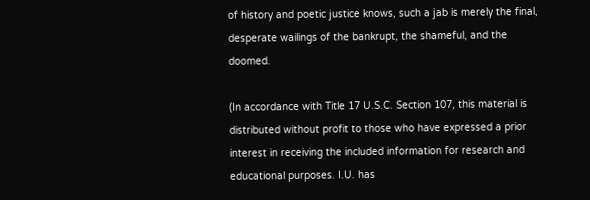of history and poetic justice knows, such a jab is merely the final, desperate wailings of the bankrupt, the shameful, and the doomed.

(In accordance with Title 17 U.S.C. Section 107, this material is distributed without profit to those who have expressed a prior interest in receiving the included information for research and educational purposes. I.U. has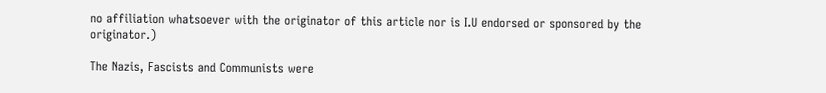no affiliation whatsoever with the originator of this article nor is I.U endorsed or sponsored by the originator.)

The Nazis, Fascists and Communists were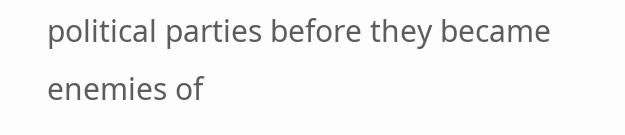political parties before they became enemies of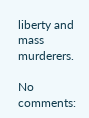liberty and mass murderers.

No comments: